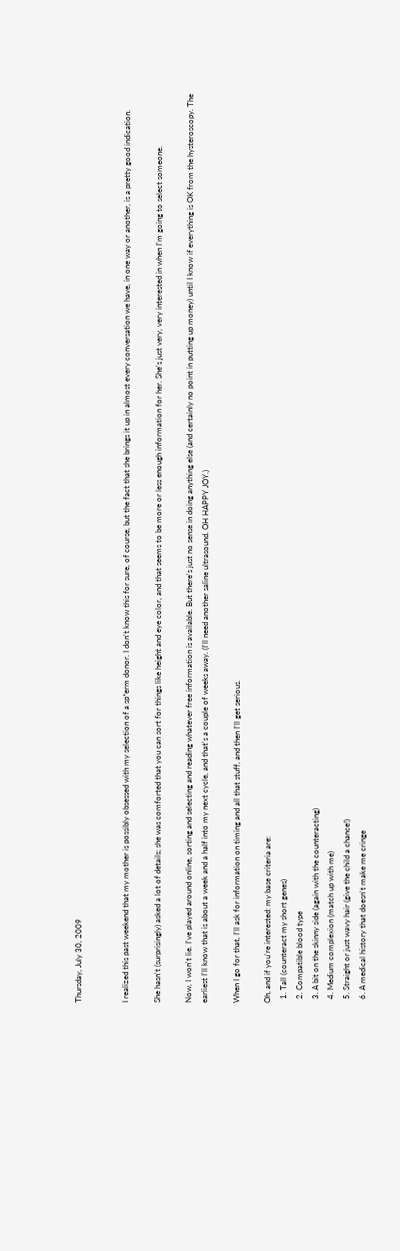Thursday, July 30, 2009


I realized this past weekend that my mother is possibly obsessed with my selection of a sp*erm donor. I don't know this for sure, of course, but the fact that she brings it up in almost every conversation we have, in one way or another, is a pretty good indication.

She hasn't (surprisingly) asked a lot of details; she was comforted that you can sort for things like height and eye color, and that seems to be more or less enough information for her. She's just very, very interested in when I'm going to select someone.

Now, I won't lie. I've played around online, sorting and selecting and reading whatever free information is available. But there's just no sense in doing anything else (and certainly no point in putting up money) until I know if everything is OK from the hysteroscopy. The earliest I'll know that is about a week and a half into my next cycle, and that's a couple of weeks away. (I'll need another saline ultrasound. OH HAPPY JOY.)

When I go for that, I'll ask for information on timing and all that stuff, and then I'll get serious.

Oh, and if you're interested: my base criteria are:
  1. Tall (counteract my short genes)
  2. Compatible blood type
  3. A bit on the skinny side (again with the counteracting)
  4. Medium complexion (match up with me)
  5. Straight or just wavy hair (give the child a chance!)
  6. A medical history that doesn't make me cringe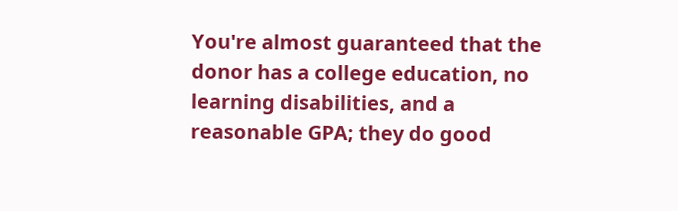You're almost guaranteed that the donor has a college education, no learning disabilities, and a reasonable GPA; they do good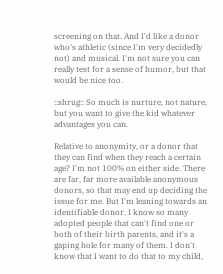screening on that. And I'd like a donor who's athletic (since I'm very decidedly not) and musical. I'm not sure you can really test for a sense of humor, but that would be nice too.

::shrug:: So much is nurture, not nature, but you want to give the kid whatever advantages you can.

Relative to anonymity, or a donor that they can find when they reach a certain age? I'm not 100% on either side. There are far, far more available anonymous donors, so that may end up deciding the issue for me. But I'm leaning towards an identifiable donor. I know so many adopted people that can't find one or both of their birth parents, and it's a gaping hole for many of them. I don't know that I want to do that to my child,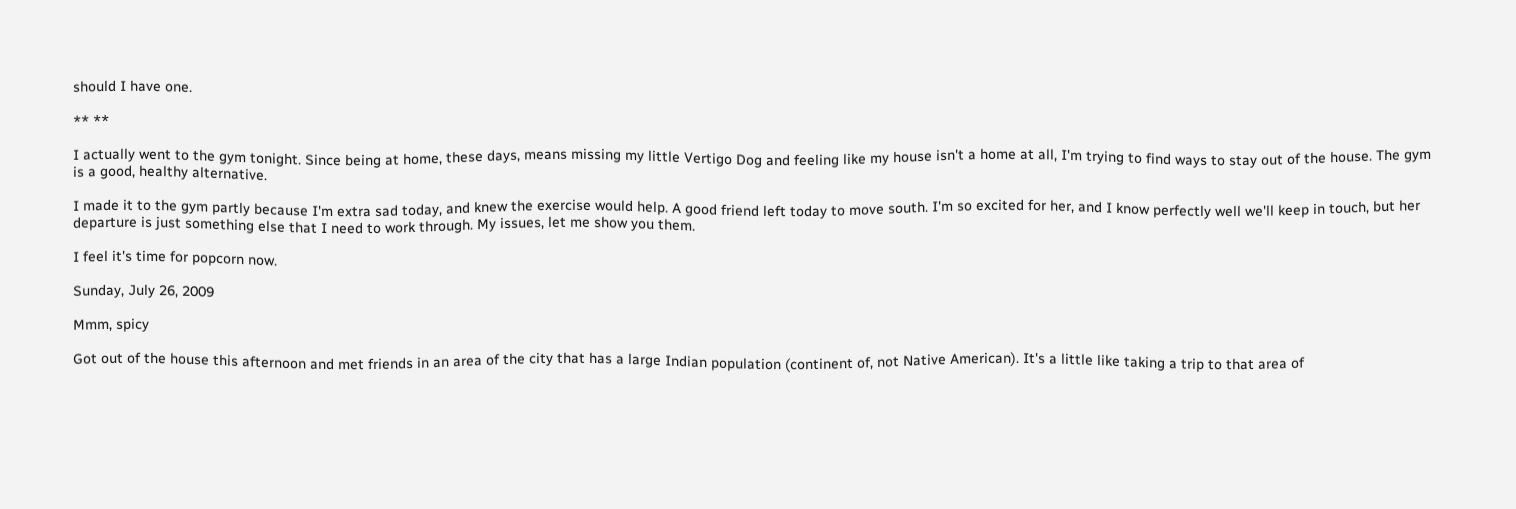should I have one.

** **

I actually went to the gym tonight. Since being at home, these days, means missing my little Vertigo Dog and feeling like my house isn't a home at all, I'm trying to find ways to stay out of the house. The gym is a good, healthy alternative.

I made it to the gym partly because I'm extra sad today, and knew the exercise would help. A good friend left today to move south. I'm so excited for her, and I know perfectly well we'll keep in touch, but her departure is just something else that I need to work through. My issues, let me show you them.

I feel it's time for popcorn now.

Sunday, July 26, 2009

Mmm, spicy

Got out of the house this afternoon and met friends in an area of the city that has a large Indian population (continent of, not Native American). It's a little like taking a trip to that area of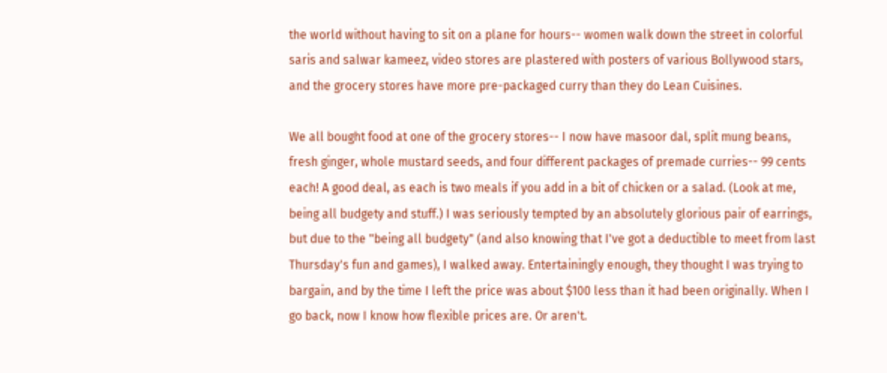the world without having to sit on a plane for hours-- women walk down the street in colorful saris and salwar kameez, video stores are plastered with posters of various Bollywood stars, and the grocery stores have more pre-packaged curry than they do Lean Cuisines.

We all bought food at one of the grocery stores-- I now have masoor dal, split mung beans, fresh ginger, whole mustard seeds, and four different packages of premade curries-- 99 cents each! A good deal, as each is two meals if you add in a bit of chicken or a salad. (Look at me, being all budgety and stuff.) I was seriously tempted by an absolutely glorious pair of earrings, but due to the "being all budgety" (and also knowing that I've got a deductible to meet from last Thursday's fun and games), I walked away. Entertainingly enough, they thought I was trying to bargain, and by the time I left the price was about $100 less than it had been originally. When I go back, now I know how flexible prices are. Or aren't.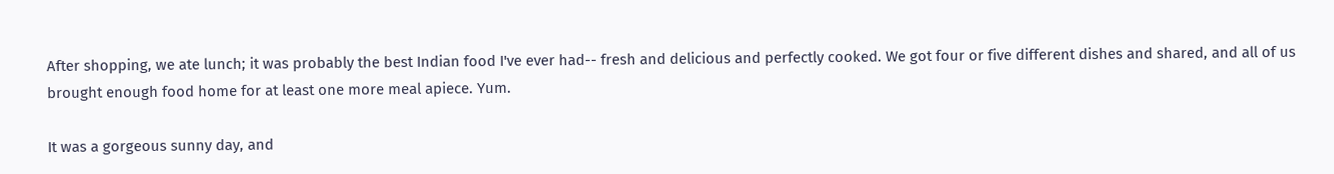After shopping, we ate lunch; it was probably the best Indian food I've ever had-- fresh and delicious and perfectly cooked. We got four or five different dishes and shared, and all of us brought enough food home for at least one more meal apiece. Yum.

It was a gorgeous sunny day, and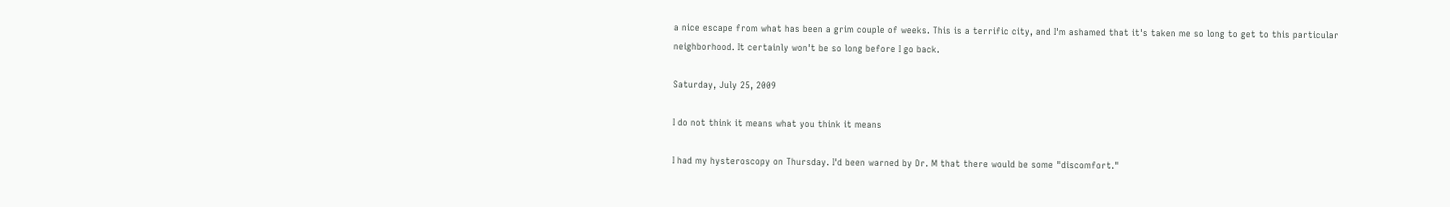a nice escape from what has been a grim couple of weeks. This is a terrific city, and I'm ashamed that it's taken me so long to get to this particular neighborhood. It certainly won't be so long before I go back.

Saturday, July 25, 2009

I do not think it means what you think it means

I had my hysteroscopy on Thursday. I'd been warned by Dr. M that there would be some "discomfort."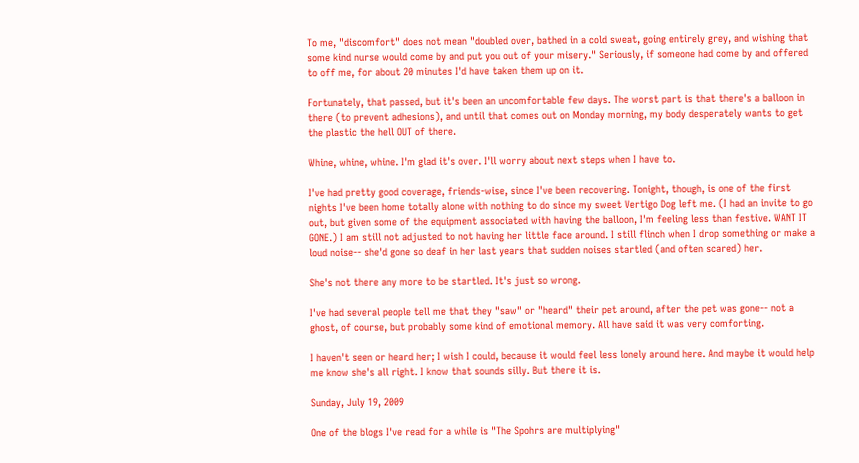To me, "discomfort" does not mean "doubled over, bathed in a cold sweat, going entirely grey, and wishing that some kind nurse would come by and put you out of your misery." Seriously, if someone had come by and offered to off me, for about 20 minutes I'd have taken them up on it.

Fortunately, that passed, but it's been an uncomfortable few days. The worst part is that there's a balloon in there (to prevent adhesions), and until that comes out on Monday morning, my body desperately wants to get the plastic the hell OUT of there.

Whine, whine, whine. I'm glad it's over. I'll worry about next steps when I have to.

I've had pretty good coverage, friends-wise, since I've been recovering. Tonight, though, is one of the first nights I've been home totally alone with nothing to do since my sweet Vertigo Dog left me. (I had an invite to go out, but given some of the equipment associated with having the balloon, I'm feeling less than festive. WANT IT GONE.) I am still not adjusted to not having her little face around. I still flinch when I drop something or make a loud noise-- she'd gone so deaf in her last years that sudden noises startled (and often scared) her.

She's not there any more to be startled. It's just so wrong.

I've had several people tell me that they "saw" or "heard" their pet around, after the pet was gone-- not a ghost, of course, but probably some kind of emotional memory. All have said it was very comforting.

I haven't seen or heard her; I wish I could, because it would feel less lonely around here. And maybe it would help me know she's all right. I know that sounds silly. But there it is.

Sunday, July 19, 2009

One of the blogs I've read for a while is "The Spohrs are multiplying"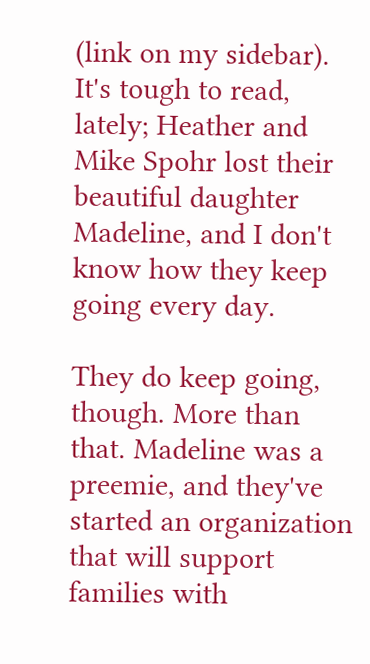(link on my sidebar). It's tough to read, lately; Heather and Mike Spohr lost their beautiful daughter Madeline, and I don't know how they keep going every day.

They do keep going, though. More than that. Madeline was a preemie, and they've started an organization that will support families with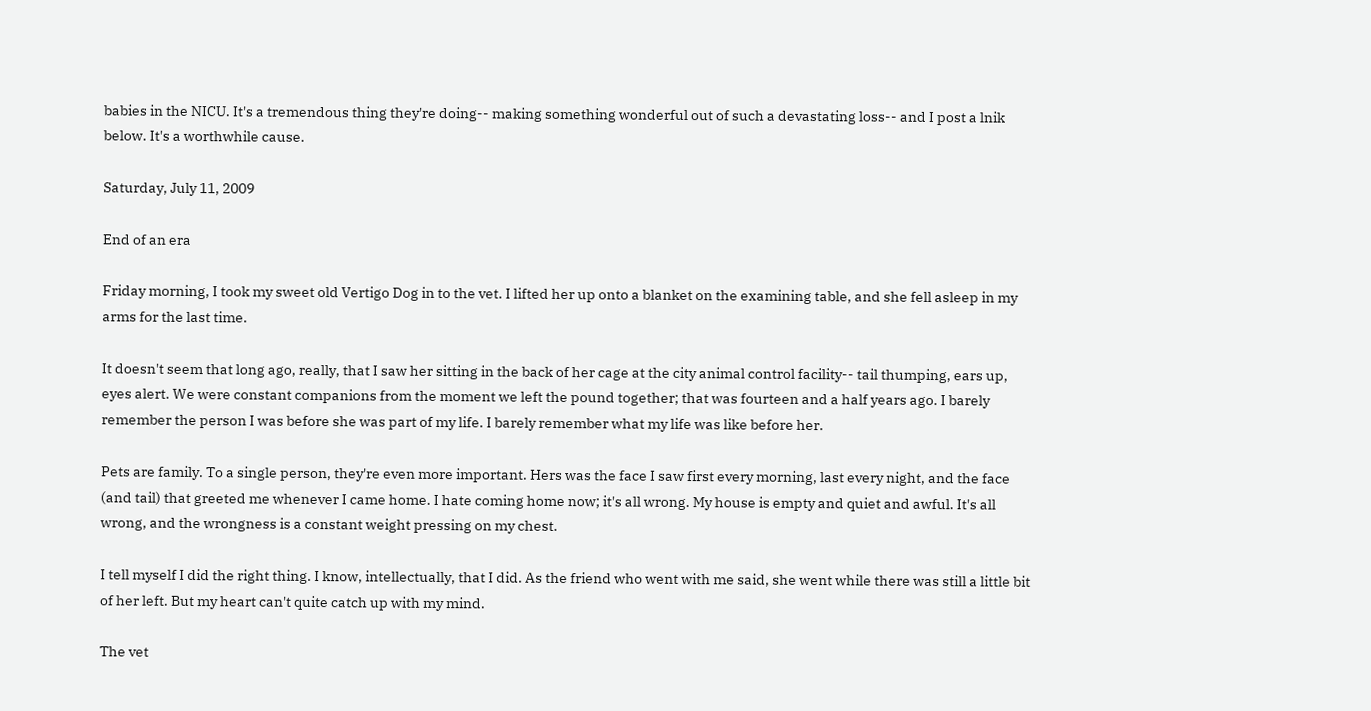babies in the NICU. It's a tremendous thing they're doing-- making something wonderful out of such a devastating loss-- and I post a lnik below. It's a worthwhile cause.

Saturday, July 11, 2009

End of an era

Friday morning, I took my sweet old Vertigo Dog in to the vet. I lifted her up onto a blanket on the examining table, and she fell asleep in my arms for the last time.

It doesn't seem that long ago, really, that I saw her sitting in the back of her cage at the city animal control facility-- tail thumping, ears up, eyes alert. We were constant companions from the moment we left the pound together; that was fourteen and a half years ago. I barely remember the person I was before she was part of my life. I barely remember what my life was like before her.

Pets are family. To a single person, they're even more important. Hers was the face I saw first every morning, last every night, and the face (and tail) that greeted me whenever I came home. I hate coming home now; it's all wrong. My house is empty and quiet and awful. It's all wrong, and the wrongness is a constant weight pressing on my chest.

I tell myself I did the right thing. I know, intellectually, that I did. As the friend who went with me said, she went while there was still a little bit of her left. But my heart can't quite catch up with my mind.

The vet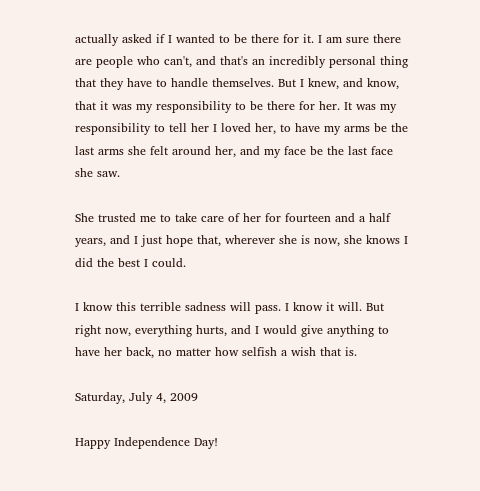actually asked if I wanted to be there for it. I am sure there are people who can't, and that's an incredibly personal thing that they have to handle themselves. But I knew, and know, that it was my responsibility to be there for her. It was my responsibility to tell her I loved her, to have my arms be the last arms she felt around her, and my face be the last face she saw.

She trusted me to take care of her for fourteen and a half years, and I just hope that, wherever she is now, she knows I did the best I could.

I know this terrible sadness will pass. I know it will. But right now, everything hurts, and I would give anything to have her back, no matter how selfish a wish that is.

Saturday, July 4, 2009

Happy Independence Day!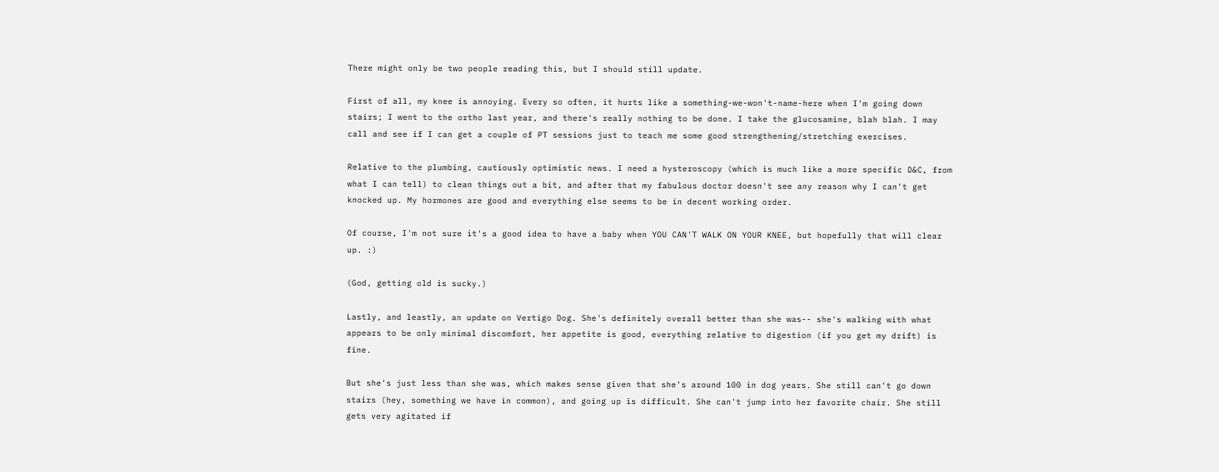There might only be two people reading this, but I should still update.

First of all, my knee is annoying. Every so often, it hurts like a something-we-won't-name-here when I'm going down stairs; I went to the ortho last year, and there's really nothing to be done. I take the glucosamine, blah blah. I may call and see if I can get a couple of PT sessions just to teach me some good strengthening/stretching exercises.

Relative to the plumbing, cautiously optimistic news. I need a hysteroscopy (which is much like a more specific D&C, from what I can tell) to clean things out a bit, and after that my fabulous doctor doesn't see any reason why I can't get knocked up. My hormones are good and everything else seems to be in decent working order.

Of course, I'm not sure it's a good idea to have a baby when YOU CAN'T WALK ON YOUR KNEE, but hopefully that will clear up. :)

(God, getting old is sucky.)

Lastly, and leastly, an update on Vertigo Dog. She's definitely overall better than she was-- she's walking with what appears to be only minimal discomfort, her appetite is good, everything relative to digestion (if you get my drift) is fine.

But she's just less than she was, which makes sense given that she's around 100 in dog years. She still can't go down stairs (hey, something we have in common), and going up is difficult. She can't jump into her favorite chair. She still gets very agitated if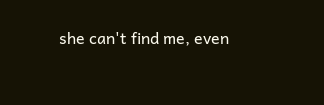she can't find me, even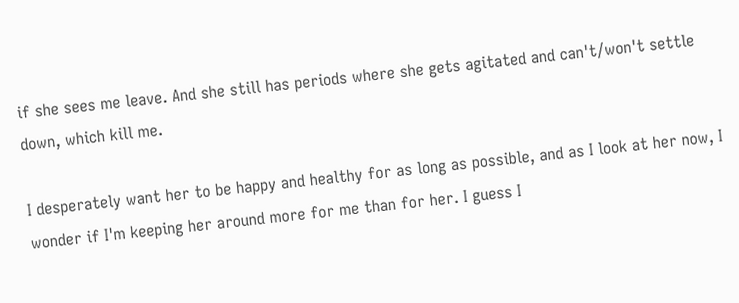if she sees me leave. And she still has periods where she gets agitated and can't/won't settle down, which kill me.

I desperately want her to be happy and healthy for as long as possible, and as I look at her now, I wonder if I'm keeping her around more for me than for her. I guess I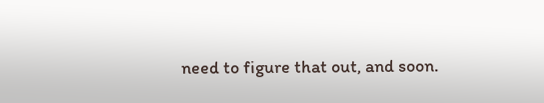need to figure that out, and soon.